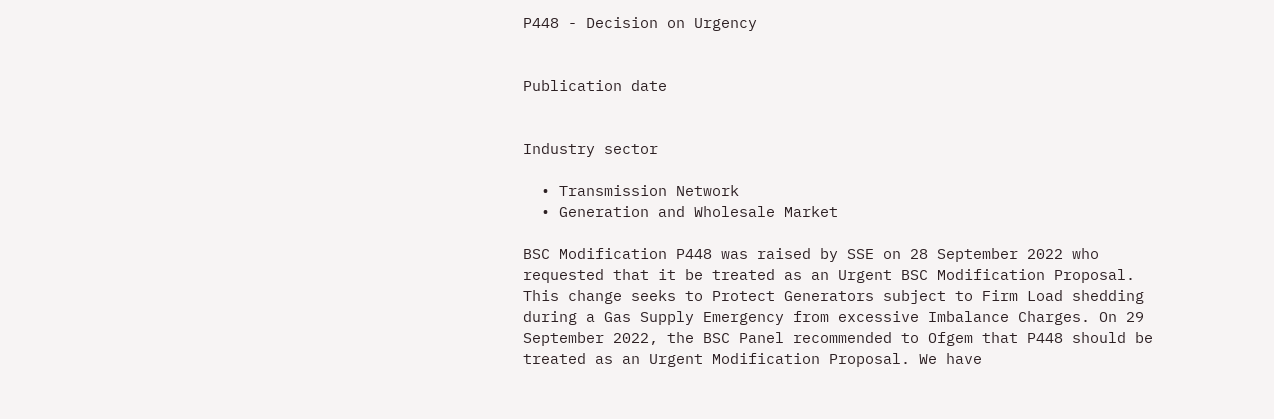P448 - Decision on Urgency


Publication date


Industry sector

  • Transmission Network
  • Generation and Wholesale Market

BSC Modification P448 was raised by SSE on 28 September 2022 who requested that it be treated as an Urgent BSC Modification Proposal. This change seeks to Protect Generators subject to Firm Load shedding during a Gas Supply Emergency from excessive Imbalance Charges. On 29 September 2022, the BSC Panel recommended to Ofgem that P448 should be treated as an Urgent Modification Proposal. We have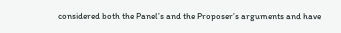considered both the Panel’s and the Proposer’s arguments and have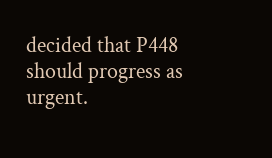decided that P448 should progress as urgent.